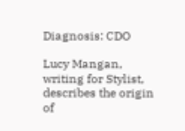Diagnosis: CDO

Lucy Mangan, writing for Stylist, describes the origin of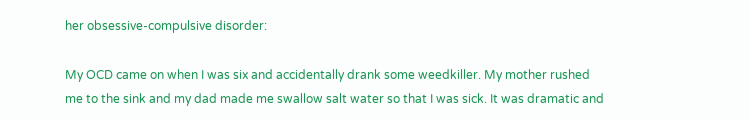her obsessive-compulsive disorder:

My OCD came on when I was six and accidentally drank some weedkiller. My mother rushed me to the sink and my dad made me swallow salt water so that I was sick. It was dramatic and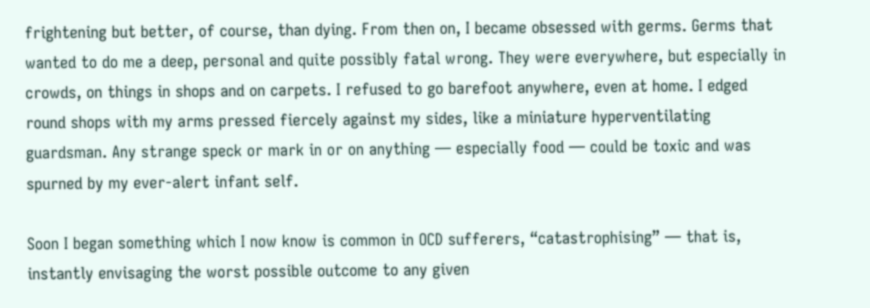frightening but better, of course, than dying. From then on, I became obsessed with germs. Germs that wanted to do me a deep, personal and quite possibly fatal wrong. They were everywhere, but especially in crowds, on things in shops and on carpets. I refused to go barefoot anywhere, even at home. I edged round shops with my arms pressed fiercely against my sides, like a miniature hyperventilating guardsman. Any strange speck or mark in or on anything — especially food — could be toxic and was spurned by my ever-alert infant self.

Soon I began something which I now know is common in OCD sufferers, “catastrophising” — that is, instantly envisaging the worst possible outcome to any given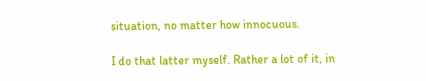situation, no matter how innocuous.

I do that latter myself. Rather a lot of it, in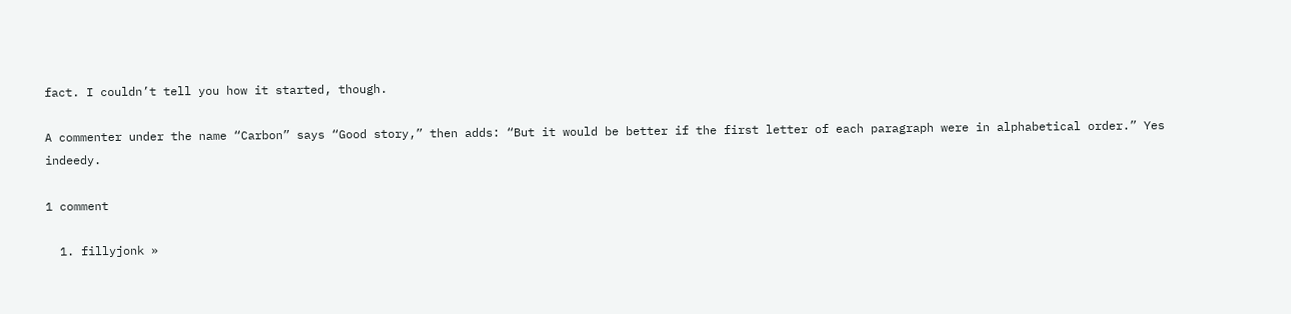fact. I couldn’t tell you how it started, though.

A commenter under the name “Carbon” says “Good story,” then adds: “But it would be better if the first letter of each paragraph were in alphabetical order.” Yes indeedy.

1 comment

  1. fillyjonk »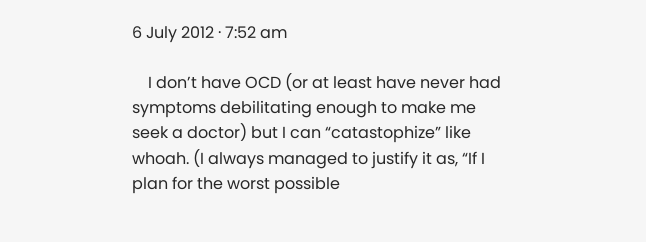6 July 2012 · 7:52 am

    I don’t have OCD (or at least have never had symptoms debilitating enough to make me seek a doctor) but I can “catastophize” like whoah. (I always managed to justify it as, “If I plan for the worst possible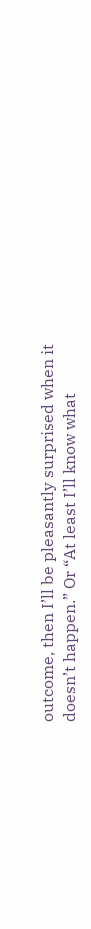outcome, then I’ll be pleasantly surprised when it doesn’t happen.” Or “At least I’ll know what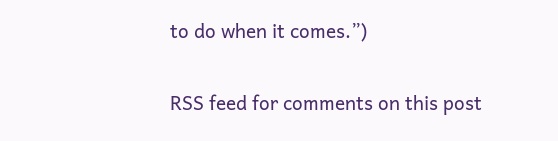to do when it comes.”)

RSS feed for comments on this post